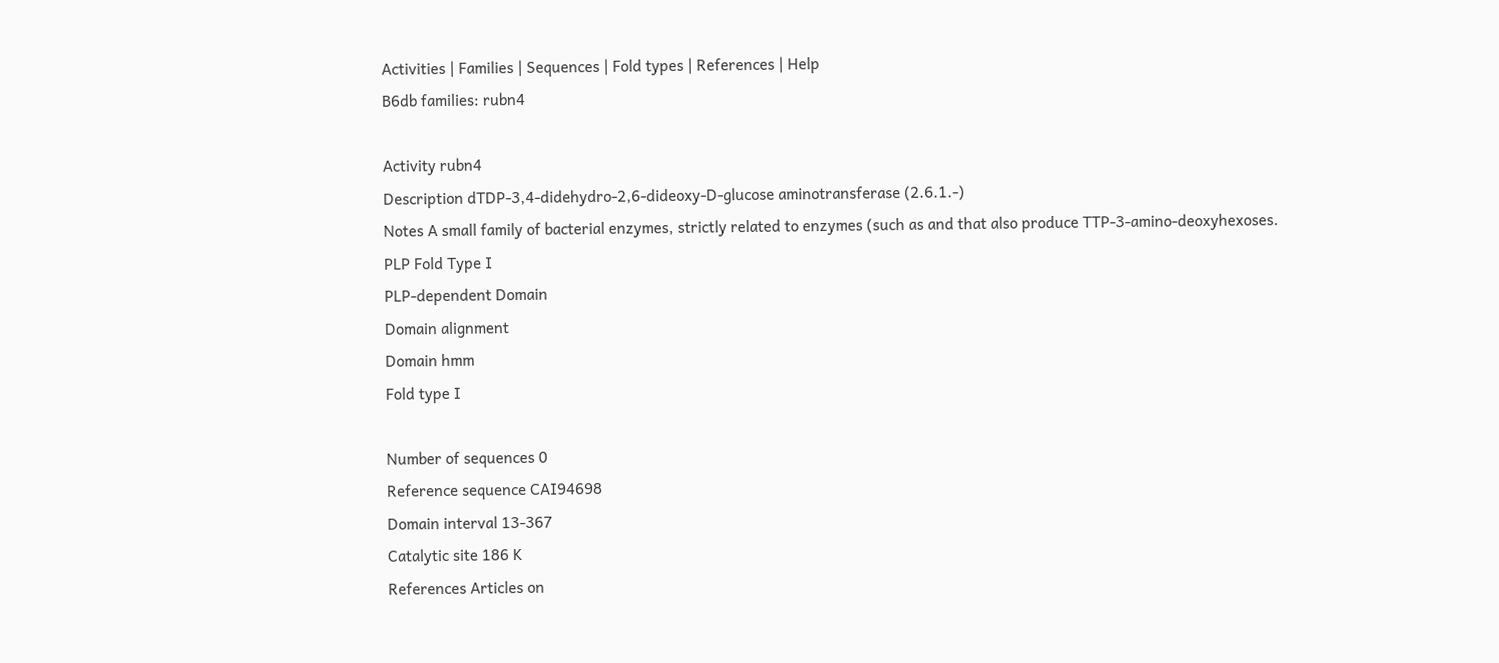Activities | Families | Sequences | Fold types | References | Help
B6db families: rubn4

Activity rubn4
Description dTDP-3,4-didehydro-2,6-dideoxy-D-glucose aminotransferase (2.6.1.-)
Notes A small family of bacterial enzymes, strictly related to enzymes (such as and that also produce TTP-3-amino-deoxyhexoses.
PLP Fold Type I
PLP-dependent Domain
Domain alignment
Domain hmm
Fold type I

Number of sequences 0
Reference sequence CAI94698
Domain interval 13-367
Catalytic site 186 K
References Articles on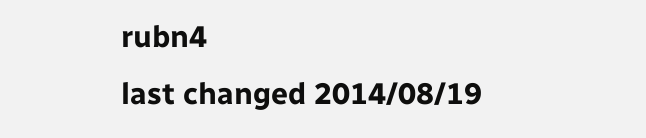rubn4
last changed 2014/08/19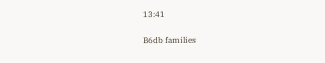13:41

B6db families